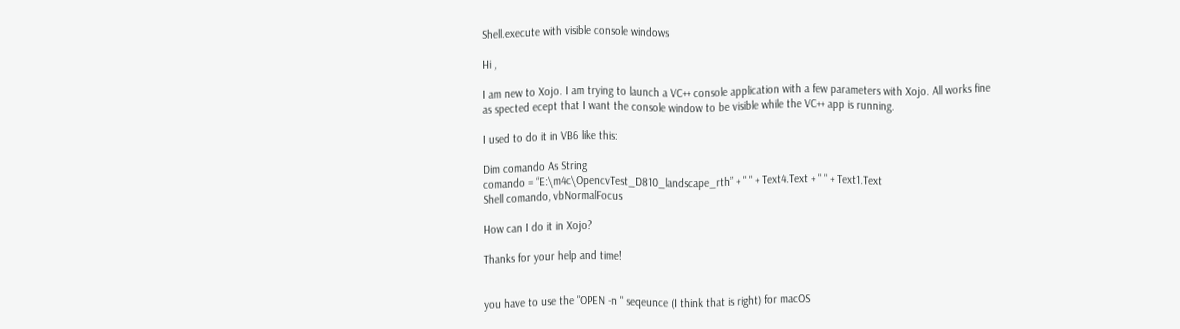Shell.execute with visible console windows

Hi ,

I am new to Xojo. I am trying to launch a VC++ console application with a few parameters with Xojo. All works fine as spected ecept that I want the console window to be visible while the VC++ app is running.

I used to do it in VB6 like this:

Dim comando As String
comando = “E:\m4c\OpencvTest_D810_landscape_rth” + " " + Text4.Text + " " + Text1.Text
Shell comando, vbNormalFocus

How can I do it in Xojo?

Thanks for your help and time!


you have to use the "OPEN -n " seqeunce (I think that is right) for macOS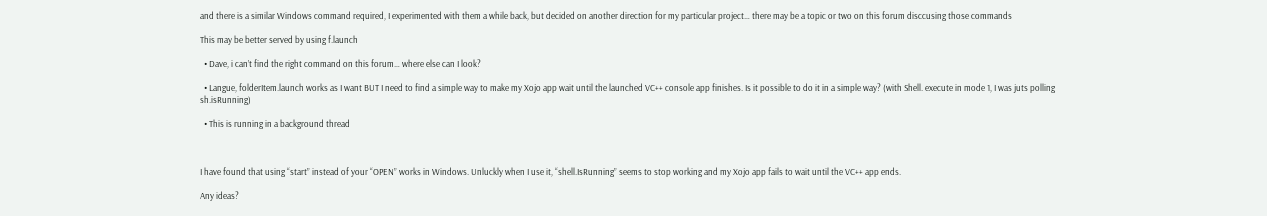and there is a similar Windows command required, I experimented with them a while back, but decided on another direction for my particular project… there may be a topic or two on this forum disccusing those commands

This may be better served by using f.launch

  • Dave, i can’t find the right command on this forum… where else can I look?

  • Langue, folderItem.launch works as I want BUT I need to find a simple way to make my Xojo app wait until the launched VC++ console app finishes. Is it possible to do it in a simple way? (with Shell. execute in mode 1, I was juts polling sh.isRunning)

  • This is running in a background thread



I have found that using “start” instead of your “OPEN” works in Windows. Unluckly when I use it, “shell.IsRunning” seems to stop working and my Xojo app fails to wait until the VC++ app ends.

Any ideas?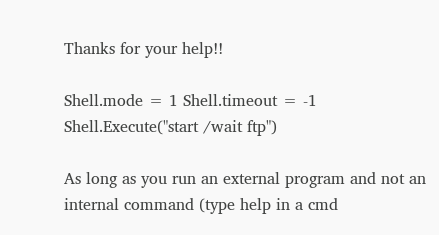Thanks for your help!!

Shell.mode = 1 Shell.timeout = -1 Shell.Execute("start /wait ftp")

As long as you run an external program and not an internal command (type help in a cmd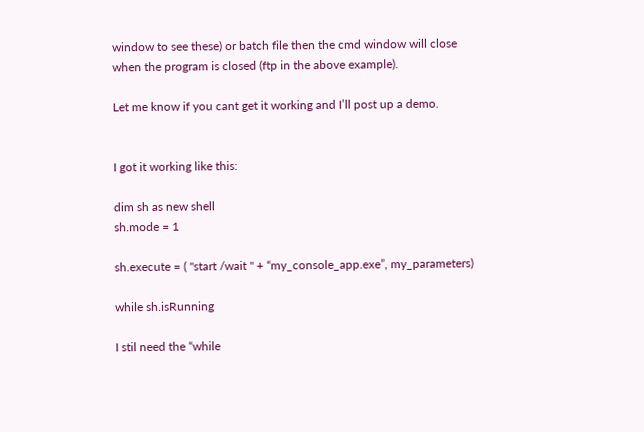window to see these) or batch file then the cmd window will close when the program is closed (ftp in the above example).

Let me know if you cant get it working and I’ll post up a demo.


I got it working like this:

dim sh as new shell
sh.mode = 1

sh.execute = ( "start /wait " + “my_console_app.exe”, my_parameters)

while sh.isRunning

I stil need the “while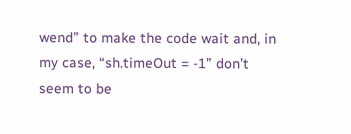wend” to make the code wait and, in my case, “sh.timeOut = -1” don’t seem to be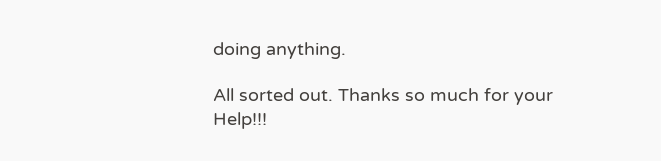doing anything.

All sorted out. Thanks so much for your Help!!!